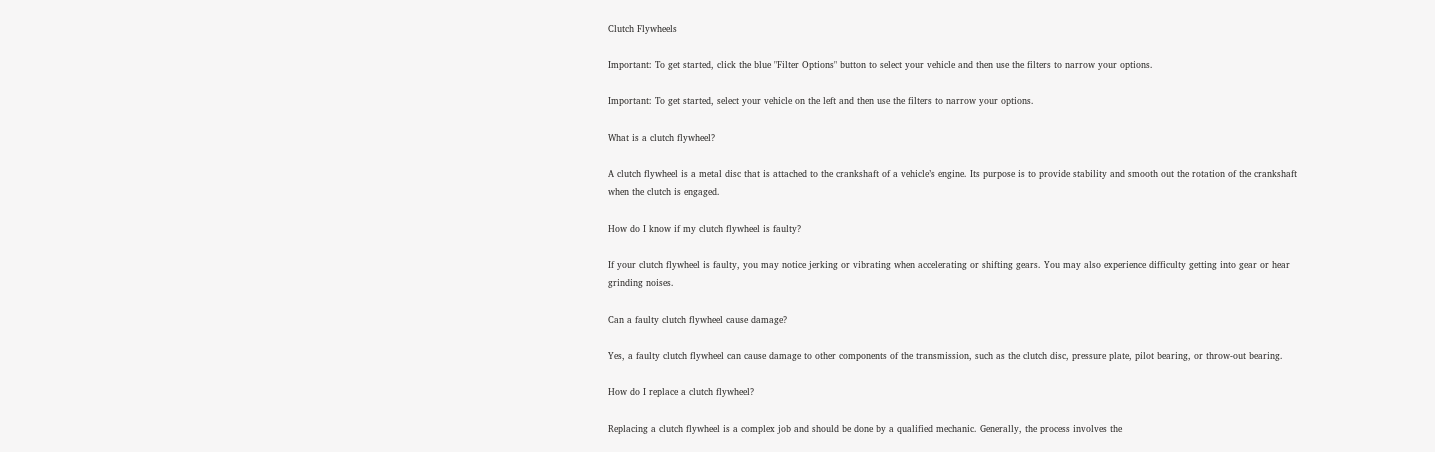Clutch Flywheels

Important: To get started, click the blue "Filter Options" button to select your vehicle and then use the filters to narrow your options.

Important: To get started, select your vehicle on the left and then use the filters to narrow your options.

What is a clutch flywheel?

A clutch flywheel is a metal disc that is attached to the crankshaft of a vehicle’s engine. Its purpose is to provide stability and smooth out the rotation of the crankshaft when the clutch is engaged.

How do I know if my clutch flywheel is faulty?

If your clutch flywheel is faulty, you may notice jerking or vibrating when accelerating or shifting gears. You may also experience difficulty getting into gear or hear grinding noises.

Can a faulty clutch flywheel cause damage?

Yes, a faulty clutch flywheel can cause damage to other components of the transmission, such as the clutch disc, pressure plate, pilot bearing, or throw-out bearing.

How do I replace a clutch flywheel?

Replacing a clutch flywheel is a complex job and should be done by a qualified mechanic. Generally, the process involves the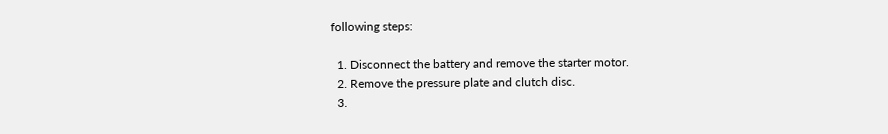following steps:

  1. Disconnect the battery and remove the starter motor.
  2. Remove the pressure plate and clutch disc.
  3.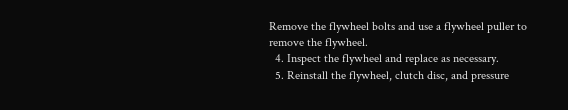Remove the flywheel bolts and use a flywheel puller to remove the flywheel.
  4. Inspect the flywheel and replace as necessary.
  5. Reinstall the flywheel, clutch disc, and pressure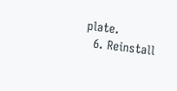plate.
  6. Reinstall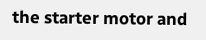the starter motor and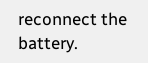reconnect the battery.